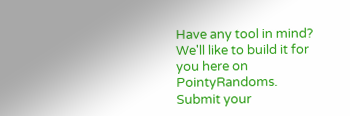Have any tool in mind? We'll like to build it for you here on PointyRandoms. Submit your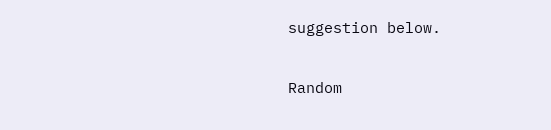suggestion below.

Random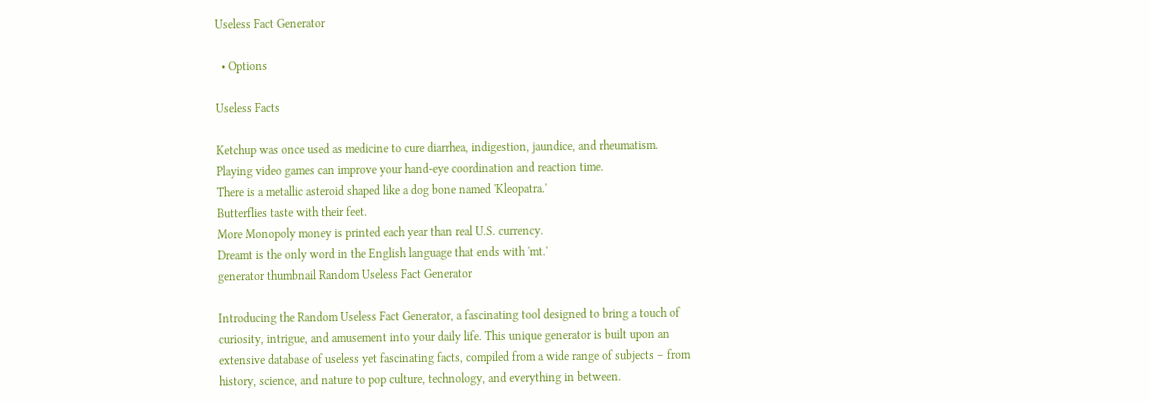Useless Fact Generator

  • Options

Useless Facts

Ketchup was once used as medicine to cure diarrhea, indigestion, jaundice, and rheumatism.
Playing video games can improve your hand-eye coordination and reaction time.
There is a metallic asteroid shaped like a dog bone named 'Kleopatra.'
Butterflies taste with their feet.
More Monopoly money is printed each year than real U.S. currency.
Dreamt is the only word in the English language that ends with 'mt.'
generator thumbnail Random Useless Fact Generator

Introducing the Random Useless Fact Generator, a fascinating tool designed to bring a touch of curiosity, intrigue, and amusement into your daily life. This unique generator is built upon an extensive database of useless yet fascinating facts, compiled from a wide range of subjects – from history, science, and nature to pop culture, technology, and everything in between.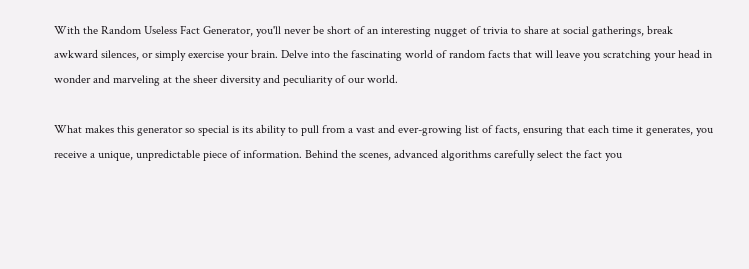With the Random Useless Fact Generator, you'll never be short of an interesting nugget of trivia to share at social gatherings, break awkward silences, or simply exercise your brain. Delve into the fascinating world of random facts that will leave you scratching your head in wonder and marveling at the sheer diversity and peculiarity of our world.

What makes this generator so special is its ability to pull from a vast and ever-growing list of facts, ensuring that each time it generates, you receive a unique, unpredictable piece of information. Behind the scenes, advanced algorithms carefully select the fact you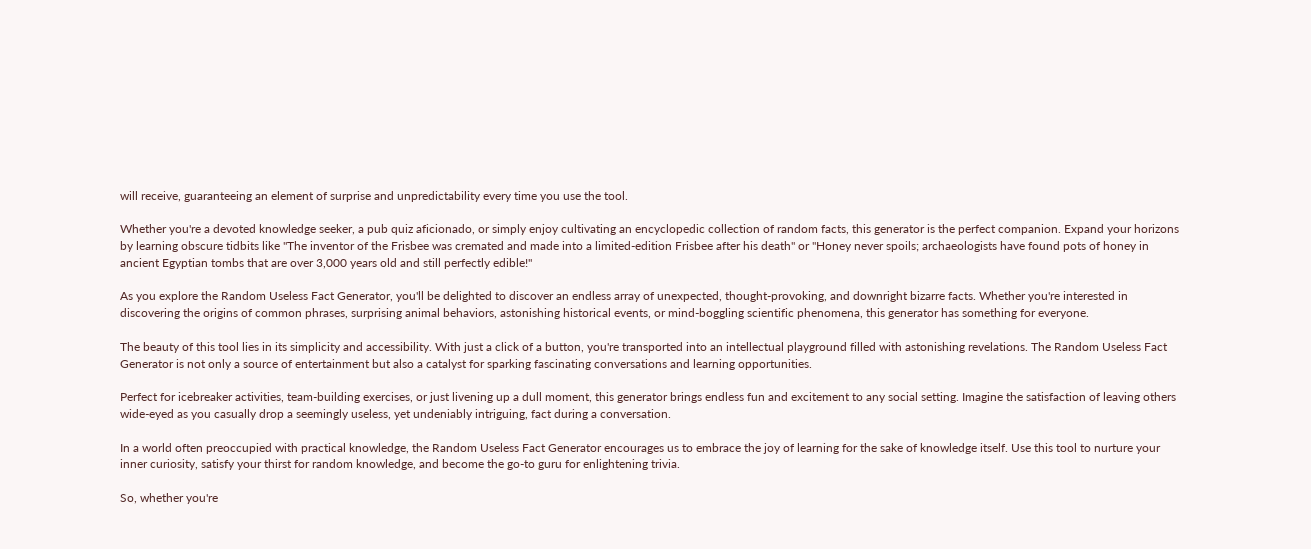will receive, guaranteeing an element of surprise and unpredictability every time you use the tool.

Whether you're a devoted knowledge seeker, a pub quiz aficionado, or simply enjoy cultivating an encyclopedic collection of random facts, this generator is the perfect companion. Expand your horizons by learning obscure tidbits like "The inventor of the Frisbee was cremated and made into a limited-edition Frisbee after his death" or "Honey never spoils; archaeologists have found pots of honey in ancient Egyptian tombs that are over 3,000 years old and still perfectly edible!"

As you explore the Random Useless Fact Generator, you'll be delighted to discover an endless array of unexpected, thought-provoking, and downright bizarre facts. Whether you're interested in discovering the origins of common phrases, surprising animal behaviors, astonishing historical events, or mind-boggling scientific phenomena, this generator has something for everyone.

The beauty of this tool lies in its simplicity and accessibility. With just a click of a button, you're transported into an intellectual playground filled with astonishing revelations. The Random Useless Fact Generator is not only a source of entertainment but also a catalyst for sparking fascinating conversations and learning opportunities.

Perfect for icebreaker activities, team-building exercises, or just livening up a dull moment, this generator brings endless fun and excitement to any social setting. Imagine the satisfaction of leaving others wide-eyed as you casually drop a seemingly useless, yet undeniably intriguing, fact during a conversation.

In a world often preoccupied with practical knowledge, the Random Useless Fact Generator encourages us to embrace the joy of learning for the sake of knowledge itself. Use this tool to nurture your inner curiosity, satisfy your thirst for random knowledge, and become the go-to guru for enlightening trivia.

So, whether you're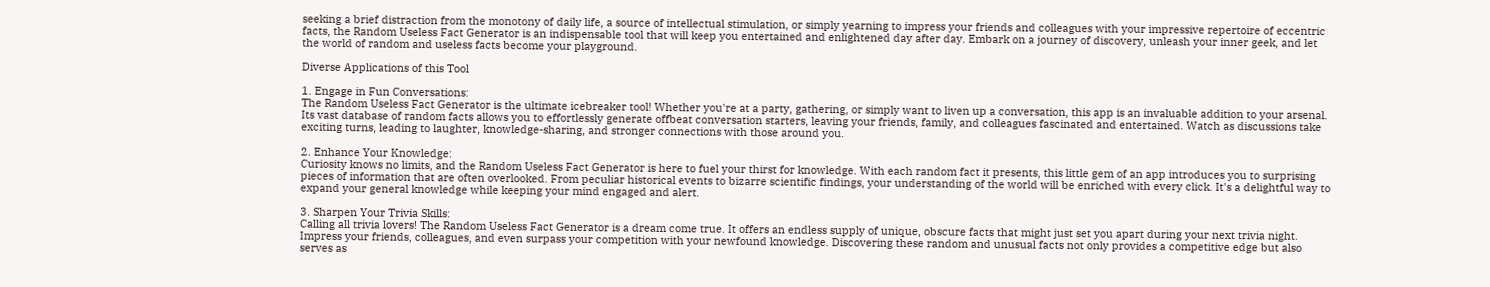seeking a brief distraction from the monotony of daily life, a source of intellectual stimulation, or simply yearning to impress your friends and colleagues with your impressive repertoire of eccentric facts, the Random Useless Fact Generator is an indispensable tool that will keep you entertained and enlightened day after day. Embark on a journey of discovery, unleash your inner geek, and let the world of random and useless facts become your playground.

Diverse Applications of this Tool

1. Engage in Fun Conversations:
The Random Useless Fact Generator is the ultimate icebreaker tool! Whether you're at a party, gathering, or simply want to liven up a conversation, this app is an invaluable addition to your arsenal. Its vast database of random facts allows you to effortlessly generate offbeat conversation starters, leaving your friends, family, and colleagues fascinated and entertained. Watch as discussions take exciting turns, leading to laughter, knowledge-sharing, and stronger connections with those around you.

2. Enhance Your Knowledge:
Curiosity knows no limits, and the Random Useless Fact Generator is here to fuel your thirst for knowledge. With each random fact it presents, this little gem of an app introduces you to surprising pieces of information that are often overlooked. From peculiar historical events to bizarre scientific findings, your understanding of the world will be enriched with every click. It's a delightful way to expand your general knowledge while keeping your mind engaged and alert.

3. Sharpen Your Trivia Skills:
Calling all trivia lovers! The Random Useless Fact Generator is a dream come true. It offers an endless supply of unique, obscure facts that might just set you apart during your next trivia night. Impress your friends, colleagues, and even surpass your competition with your newfound knowledge. Discovering these random and unusual facts not only provides a competitive edge but also serves as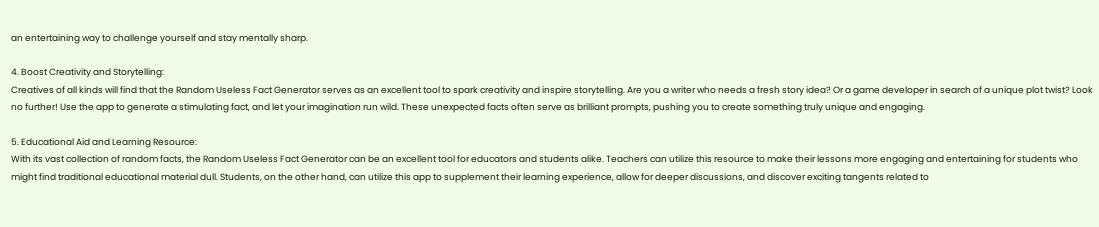an entertaining way to challenge yourself and stay mentally sharp.

4. Boost Creativity and Storytelling:
Creatives of all kinds will find that the Random Useless Fact Generator serves as an excellent tool to spark creativity and inspire storytelling. Are you a writer who needs a fresh story idea? Or a game developer in search of a unique plot twist? Look no further! Use the app to generate a stimulating fact, and let your imagination run wild. These unexpected facts often serve as brilliant prompts, pushing you to create something truly unique and engaging.

5. Educational Aid and Learning Resource:
With its vast collection of random facts, the Random Useless Fact Generator can be an excellent tool for educators and students alike. Teachers can utilize this resource to make their lessons more engaging and entertaining for students who might find traditional educational material dull. Students, on the other hand, can utilize this app to supplement their learning experience, allow for deeper discussions, and discover exciting tangents related to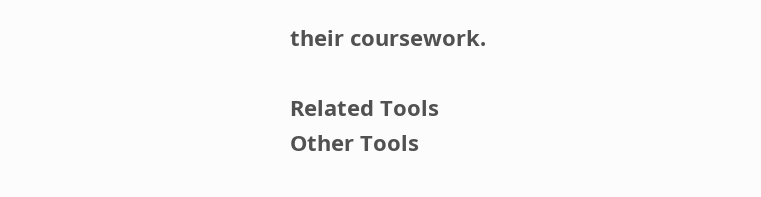their coursework.

Related Tools
Other Tools